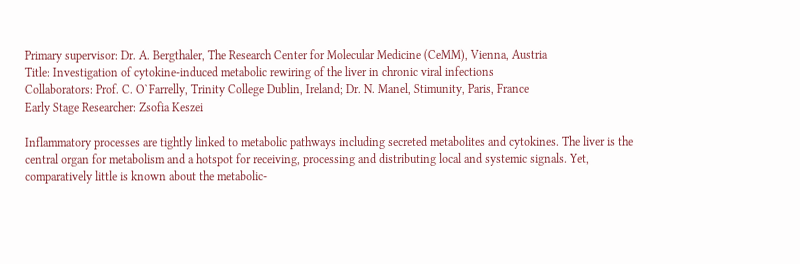Primary supervisor: Dr. A. Bergthaler, The Research Center for Molecular Medicine (CeMM), Vienna, Austria
Title: Investigation of cytokine-induced metabolic rewiring of the liver in chronic viral infections
Collaborators: Prof. C. O`Farrelly, Trinity College Dublin, Ireland; Dr. N. Manel, Stimunity, Paris, France
Early Stage Researcher: Zsofia Keszei

Inflammatory processes are tightly linked to metabolic pathways including secreted metabolites and cytokines. The liver is the central organ for metabolism and a hotspot for receiving, processing and distributing local and systemic signals. Yet, comparatively little is known about the metabolic-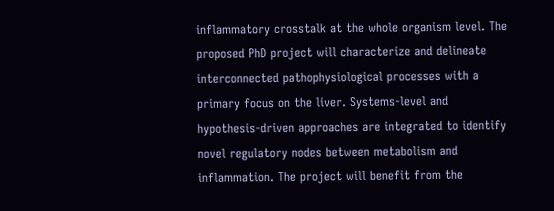inflammatory crosstalk at the whole organism level. The proposed PhD project will characterize and delineate interconnected pathophysiological processes with a primary focus on the liver. Systems-level and hypothesis-driven approaches are integrated to identify novel regulatory nodes between metabolism and inflammation. The project will benefit from the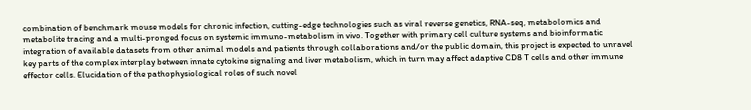combination of benchmark mouse models for chronic infection, cutting-edge technologies such as viral reverse genetics, RNA-seq, metabolomics and metabolite tracing and a multi-pronged focus on systemic immuno-metabolism in vivo. Together with primary cell culture systems and bioinformatic integration of available datasets from other animal models and patients through collaborations and/or the public domain, this project is expected to unravel key parts of the complex interplay between innate cytokine signaling and liver metabolism, which in turn may affect adaptive CD8 T cells and other immune effector cells. Elucidation of the pathophysiological roles of such novel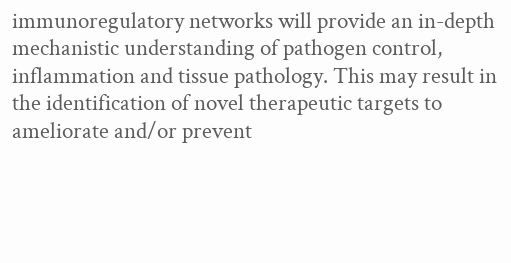immunoregulatory networks will provide an in-depth mechanistic understanding of pathogen control, inflammation and tissue pathology. This may result in the identification of novel therapeutic targets to ameliorate and/or prevent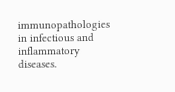immunopathologies in infectious and inflammatory diseases.